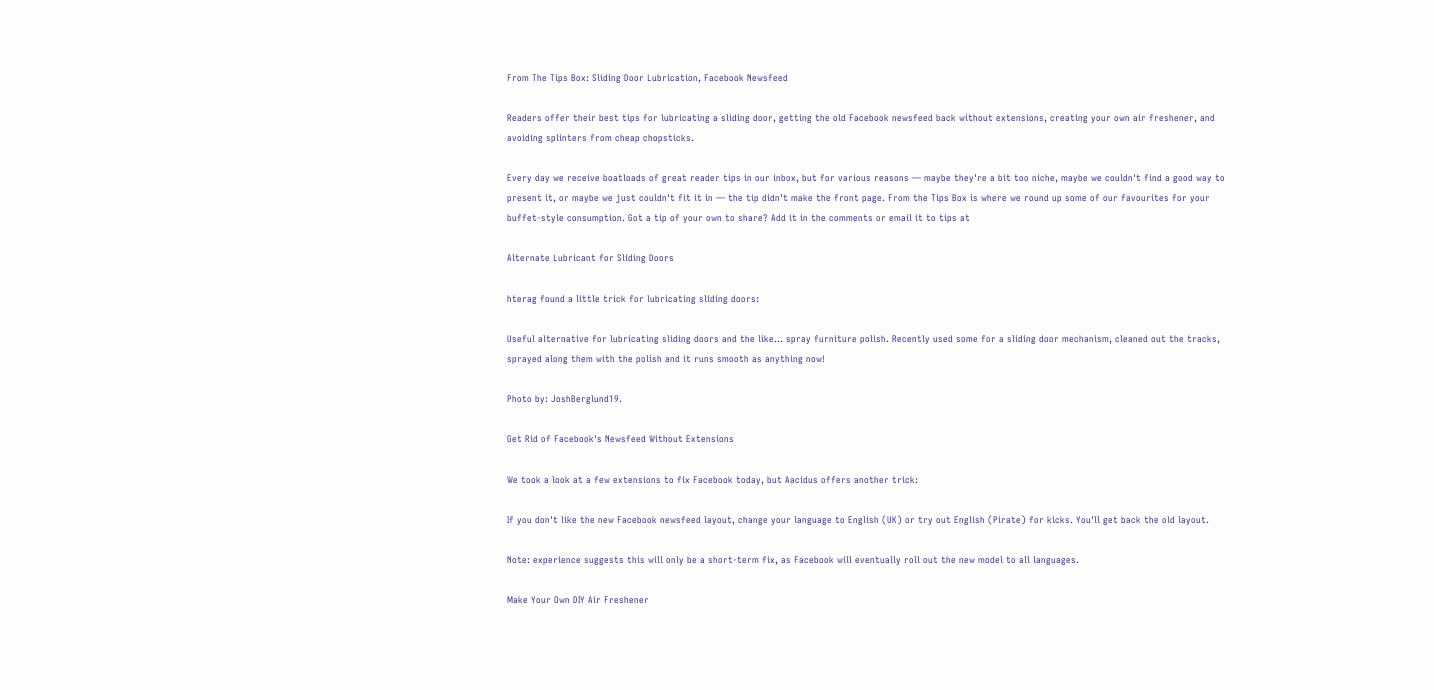From The Tips Box: Sliding Door Lubrication, Facebook Newsfeed

Readers offer their best tips for lubricating a sliding door, getting the old Facebook newsfeed back without extensions, creating your own air freshener, and avoiding splinters from cheap chopsticks.

Every day we receive boatloads of great reader tips in our inbox, but for various reasons — maybe they're a bit too niche, maybe we couldn't find a good way to present it, or maybe we just couldn't fit it in — the tip didn't make the front page. From the Tips Box is where we round up some of our favourites for your buffet-style consumption. Got a tip of your own to share? Add it in the comments or email it to tips at

Alternate Lubricant for Sliding Doors

hterag found a little trick for lubricating sliding doors:

Useful alternative for lubricating sliding doors and the like... spray furniture polish. Recently used some for a sliding door mechanism, cleaned out the tracks, sprayed along them with the polish and it runs smooth as anything now!

Photo by: JoshBerglund19.

Get Rid of Facebook's Newsfeed Without Extensions

We took a look at a few extensions to fix Facebook today, but Aacidus offers another trick:

If you don't like the new Facebook newsfeed layout, change your language to English (UK) or try out English (Pirate) for kicks. You'll get back the old layout.

Note: experience suggests this will only be a short-term fix, as Facebook will eventually roll out the new model to all languages.

Make Your Own DIY Air Freshener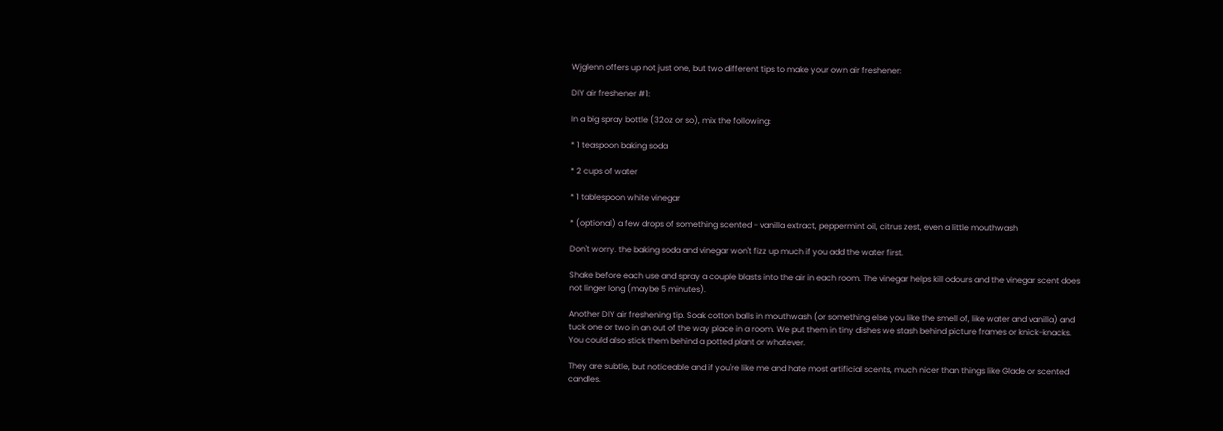Wjglenn offers up not just one, but two different tips to make your own air freshener:

DIY air freshener #1:

In a big spray bottle (32oz or so), mix the following:

* 1 teaspoon baking soda

* 2 cups of water

* 1 tablespoon white vinegar

* (optional) a few drops of something scented - vanilla extract, peppermint oil, citrus zest, even a little mouthwash

Don't worry. the baking soda and vinegar won't fizz up much if you add the water first.

Shake before each use and spray a couple blasts into the air in each room. The vinegar helps kill odours and the vinegar scent does not linger long (maybe 5 minutes).

Another DIY air freshening tip. Soak cotton balls in mouthwash (or something else you like the smell of, like water and vanilla) and tuck one or two in an out of the way place in a room. We put them in tiny dishes we stash behind picture frames or knick-knacks. You could also stick them behind a potted plant or whatever.

They are subtle, but noticeable and if you're like me and hate most artificial scents, much nicer than things like Glade or scented candles.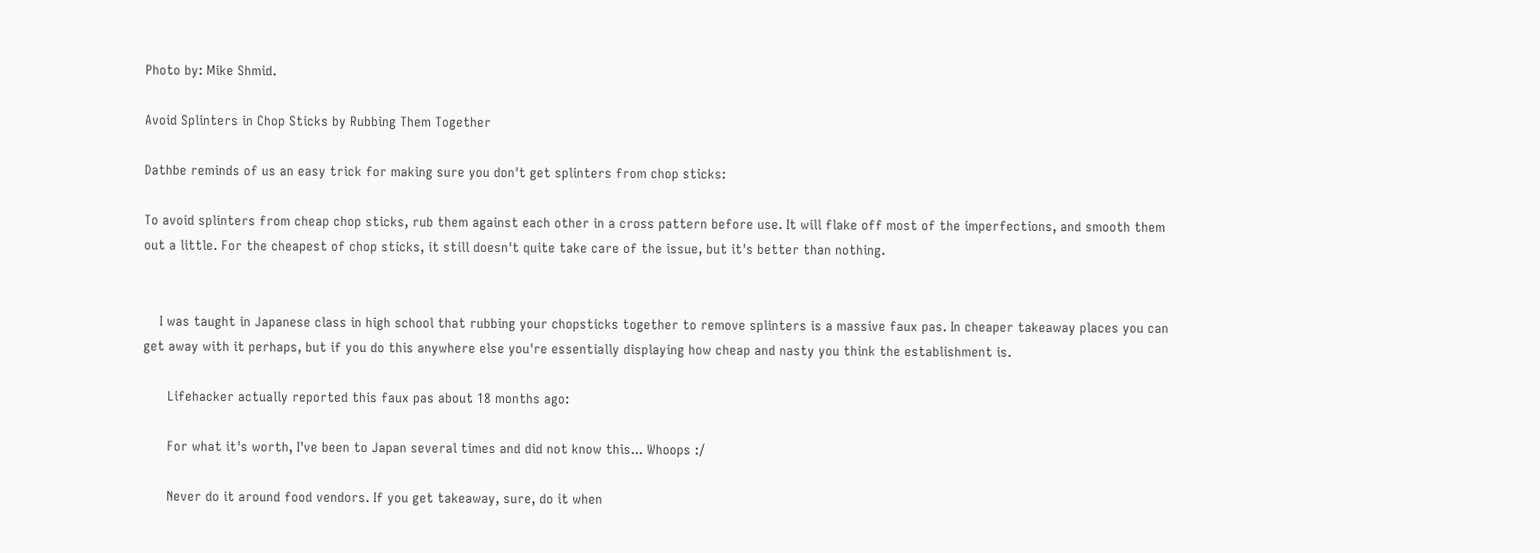Photo by: Mike Shmid.

Avoid Splinters in Chop Sticks by Rubbing Them Together

Dathbe reminds of us an easy trick for making sure you don't get splinters from chop sticks:

To avoid splinters from cheap chop sticks, rub them against each other in a cross pattern before use. It will flake off most of the imperfections, and smooth them out a little. For the cheapest of chop sticks, it still doesn't quite take care of the issue, but it's better than nothing.


    I was taught in Japanese class in high school that rubbing your chopsticks together to remove splinters is a massive faux pas. In cheaper takeaway places you can get away with it perhaps, but if you do this anywhere else you're essentially displaying how cheap and nasty you think the establishment is.

      Lifehacker actually reported this faux pas about 18 months ago:

      For what it's worth, I've been to Japan several times and did not know this... Whoops :/

      Never do it around food vendors. If you get takeaway, sure, do it when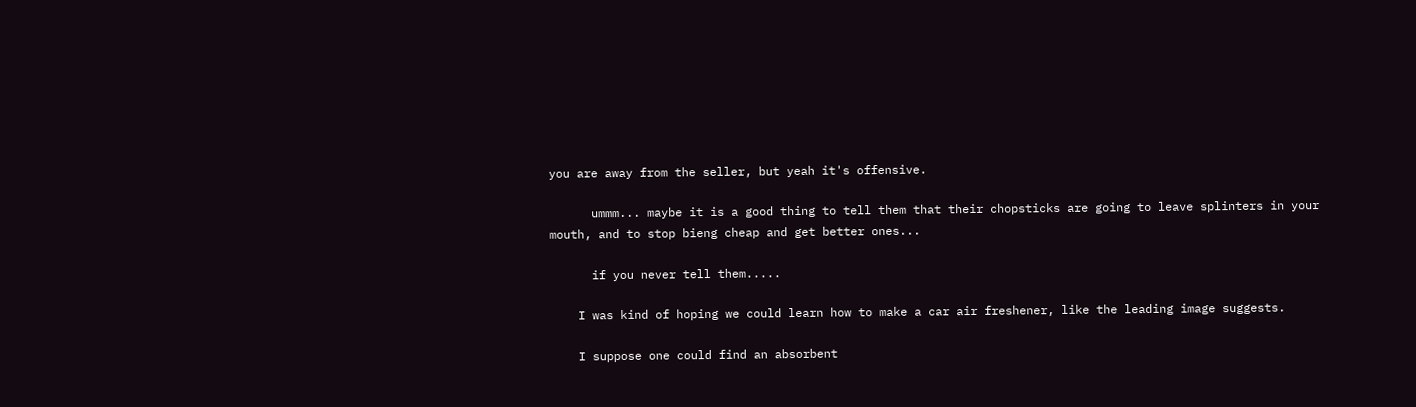you are away from the seller, but yeah it's offensive.

      ummm... maybe it is a good thing to tell them that their chopsticks are going to leave splinters in your mouth, and to stop bieng cheap and get better ones...

      if you never tell them.....

    I was kind of hoping we could learn how to make a car air freshener, like the leading image suggests.

    I suppose one could find an absorbent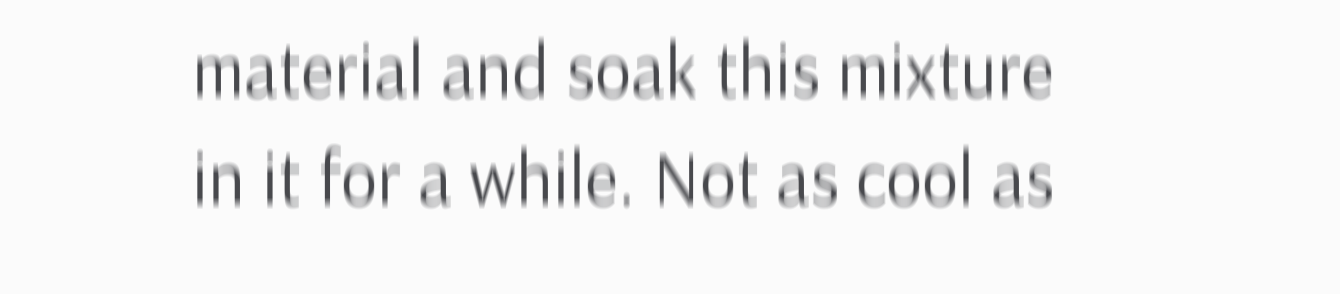material and soak this mixture in it for a while. Not as cool as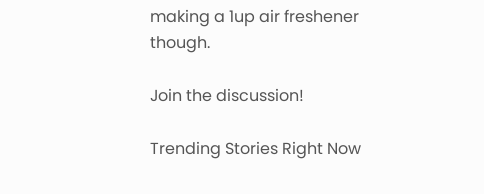making a 1up air freshener though.

Join the discussion!

Trending Stories Right Now